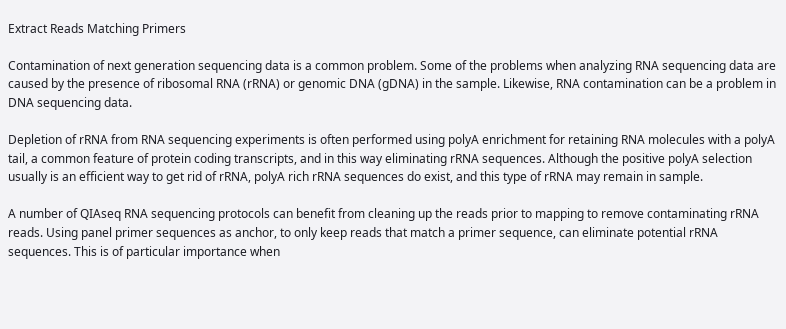Extract Reads Matching Primers

Contamination of next generation sequencing data is a common problem. Some of the problems when analyzing RNA sequencing data are caused by the presence of ribosomal RNA (rRNA) or genomic DNA (gDNA) in the sample. Likewise, RNA contamination can be a problem in DNA sequencing data.

Depletion of rRNA from RNA sequencing experiments is often performed using polyA enrichment for retaining RNA molecules with a polyA tail, a common feature of protein coding transcripts, and in this way eliminating rRNA sequences. Although the positive polyA selection usually is an efficient way to get rid of rRNA, polyA rich rRNA sequences do exist, and this type of rRNA may remain in sample.

A number of QIAseq RNA sequencing protocols can benefit from cleaning up the reads prior to mapping to remove contaminating rRNA reads. Using panel primer sequences as anchor, to only keep reads that match a primer sequence, can eliminate potential rRNA sequences. This is of particular importance when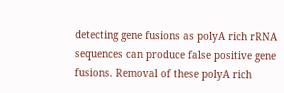detecting gene fusions as polyA rich rRNA sequences can produce false positive gene fusions. Removal of these polyA rich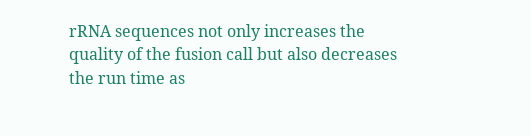rRNA sequences not only increases the quality of the fusion call but also decreases the run time as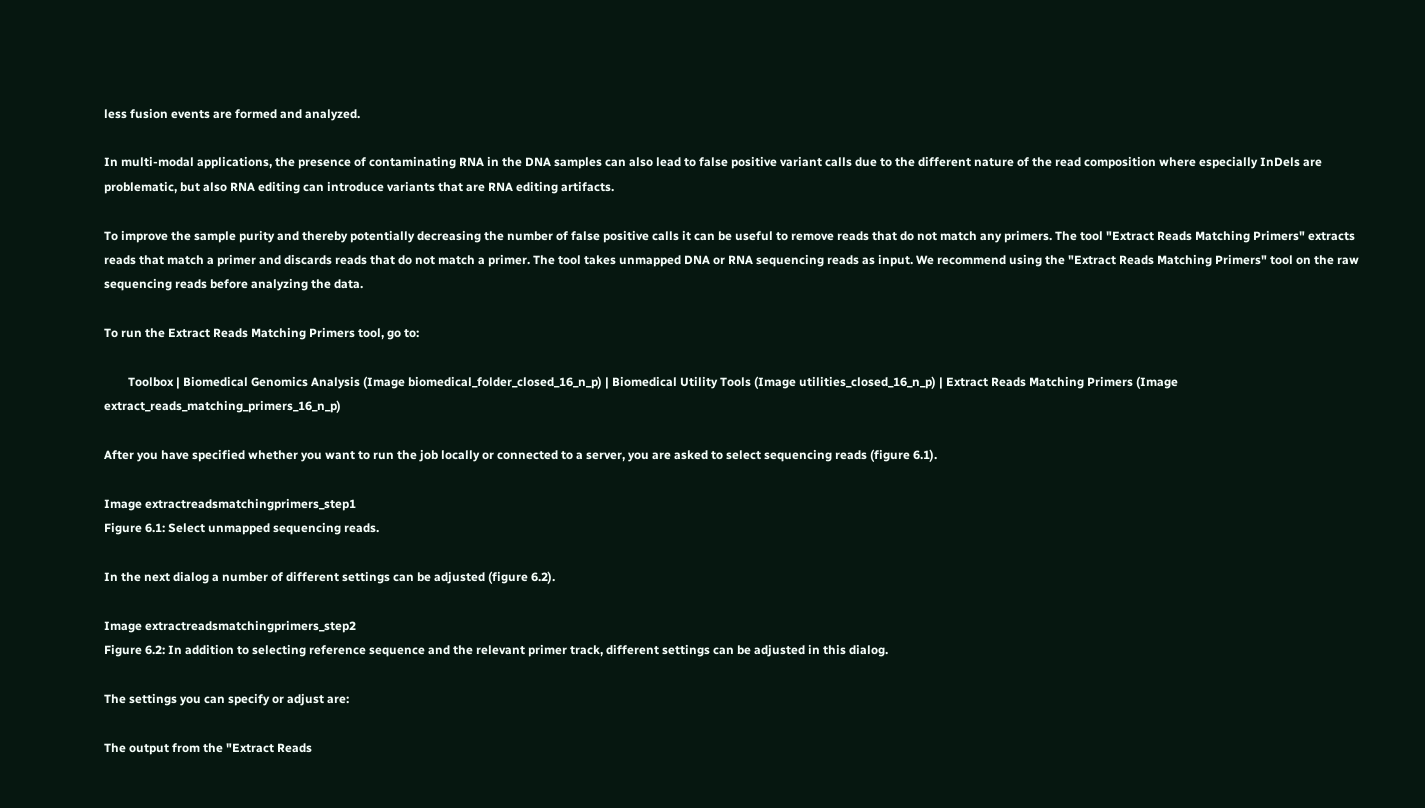less fusion events are formed and analyzed.

In multi-modal applications, the presence of contaminating RNA in the DNA samples can also lead to false positive variant calls due to the different nature of the read composition where especially InDels are problematic, but also RNA editing can introduce variants that are RNA editing artifacts.

To improve the sample purity and thereby potentially decreasing the number of false positive calls it can be useful to remove reads that do not match any primers. The tool "Extract Reads Matching Primers" extracts reads that match a primer and discards reads that do not match a primer. The tool takes unmapped DNA or RNA sequencing reads as input. We recommend using the "Extract Reads Matching Primers" tool on the raw sequencing reads before analyzing the data.

To run the Extract Reads Matching Primers tool, go to:

        Toolbox | Biomedical Genomics Analysis (Image biomedical_folder_closed_16_n_p) | Biomedical Utility Tools (Image utilities_closed_16_n_p) | Extract Reads Matching Primers (Image extract_reads_matching_primers_16_n_p)

After you have specified whether you want to run the job locally or connected to a server, you are asked to select sequencing reads (figure 6.1).

Image extractreadsmatchingprimers_step1
Figure 6.1: Select unmapped sequencing reads.

In the next dialog a number of different settings can be adjusted (figure 6.2).

Image extractreadsmatchingprimers_step2
Figure 6.2: In addition to selecting reference sequence and the relevant primer track, different settings can be adjusted in this dialog.

The settings you can specify or adjust are:

The output from the "Extract Reads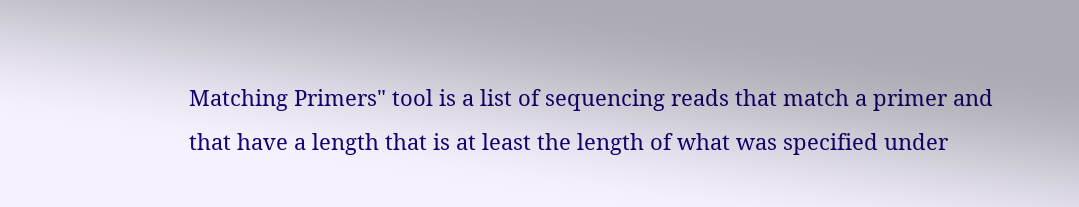Matching Primers" tool is a list of sequencing reads that match a primer and that have a length that is at least the length of what was specified under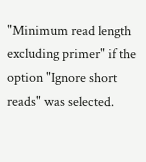"Minimum read length excluding primer" if the option "Ignore short reads" was selected.